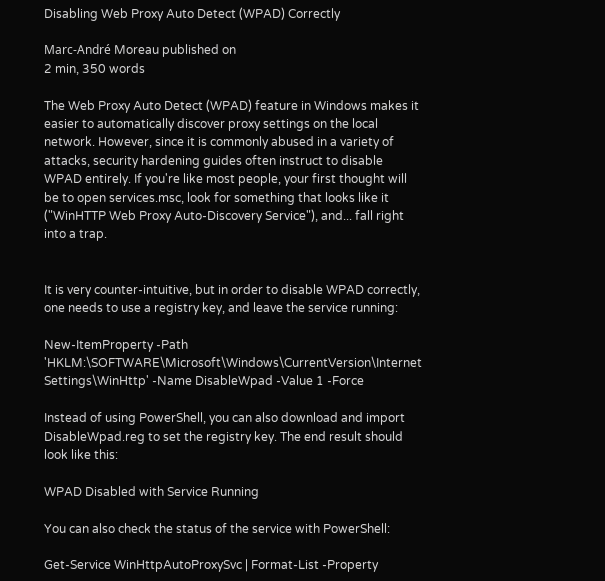Disabling Web Proxy Auto Detect (WPAD) Correctly

Marc-André Moreau published on
2 min, 350 words

The Web Proxy Auto Detect (WPAD) feature in Windows makes it easier to automatically discover proxy settings on the local network. However, since it is commonly abused in a variety of attacks, security hardening guides often instruct to disable WPAD entirely. If you're like most people, your first thought will be to open services.msc, look for something that looks like it ("WinHTTP Web Proxy Auto-Discovery Service"), and... fall right into a trap.


It is very counter-intuitive, but in order to disable WPAD correctly, one needs to use a registry key, and leave the service running:

New-ItemProperty -Path 'HKLM:\SOFTWARE\Microsoft\Windows\CurrentVersion\Internet Settings\WinHttp' -Name DisableWpad -Value 1 -Force

Instead of using PowerShell, you can also download and import DisableWpad.reg to set the registry key. The end result should look like this:

WPAD Disabled with Service Running

You can also check the status of the service with PowerShell:

Get-Service WinHttpAutoProxySvc | Format-List -Property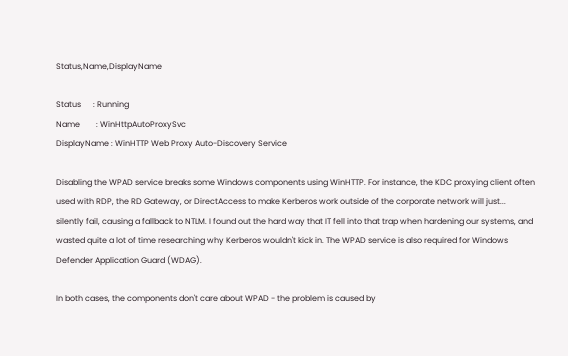Status,Name,DisplayName

Status      : Running
Name        : WinHttpAutoProxySvc
DisplayName : WinHTTP Web Proxy Auto-Discovery Service

Disabling the WPAD service breaks some Windows components using WinHTTP. For instance, the KDC proxying client often used with RDP, the RD Gateway, or DirectAccess to make Kerberos work outside of the corporate network will just... silently fail, causing a fallback to NTLM. I found out the hard way that IT fell into that trap when hardening our systems, and wasted quite a lot of time researching why Kerberos wouldn't kick in. The WPAD service is also required for Windows Defender Application Guard (WDAG).

In both cases, the components don't care about WPAD - the problem is caused by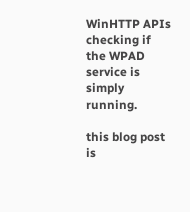WinHTTP APIs checking if the WPAD service is simply running.

this blog post is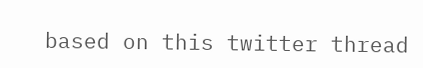based on this twitter thread